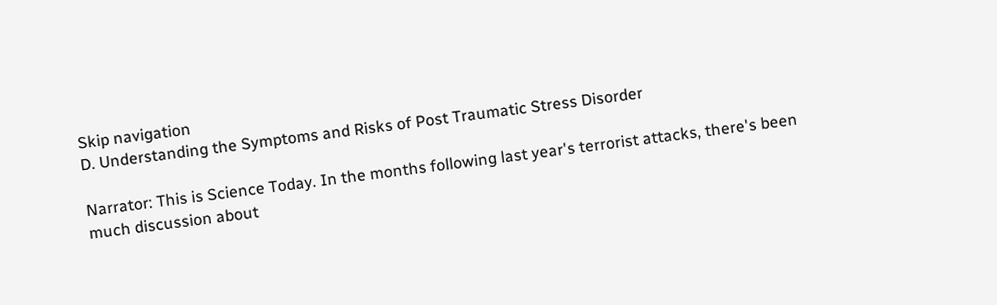Skip navigation
D. Understanding the Symptoms and Risks of Post Traumatic Stress Disorder

Narrator: This is Science Today. In the months following last year's terrorist attacks, there's been much discussion about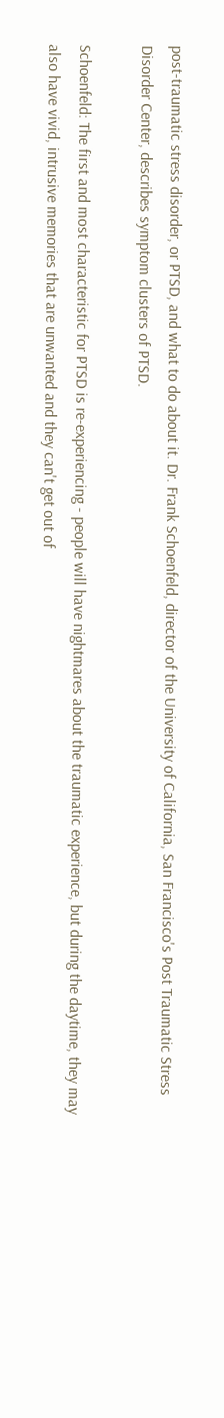post-traumatic stress disorder, or PTSD, and what to do about it. Dr. Frank Schoenfeld, director of the University of California, San Francisco's Post Traumatic Stress Disorder Center, describes symptom clusters of PTSD.

Schoenfeld: The first and most characteristic for PTSD is re-experiencing - people will have nightmares about the traumatic experience, but during the daytime, they may also have vivid, intrusive memories that are unwanted and they can't get out of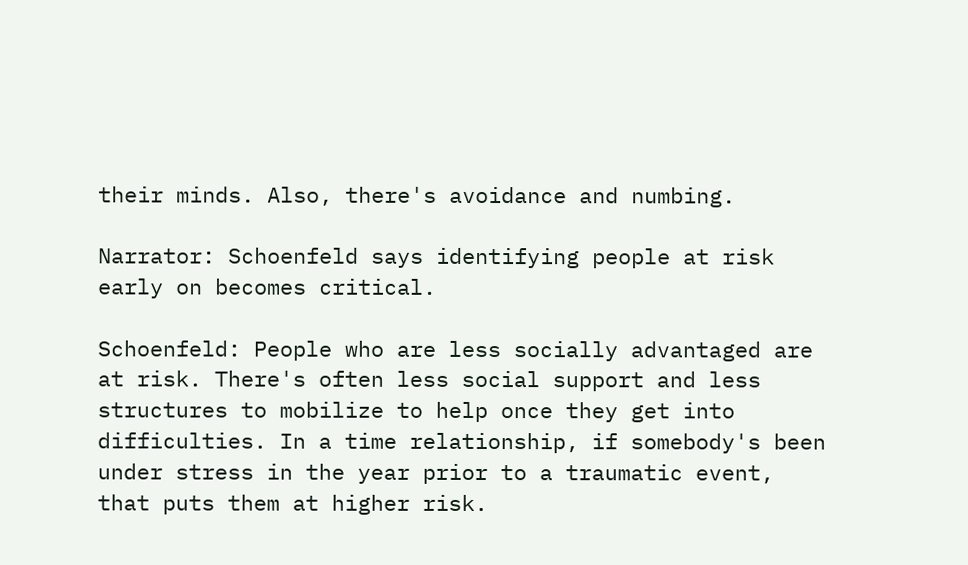their minds. Also, there's avoidance and numbing.

Narrator: Schoenfeld says identifying people at risk early on becomes critical.

Schoenfeld: People who are less socially advantaged are at risk. There's often less social support and less structures to mobilize to help once they get into difficulties. In a time relationship, if somebody's been under stress in the year prior to a traumatic event, that puts them at higher risk.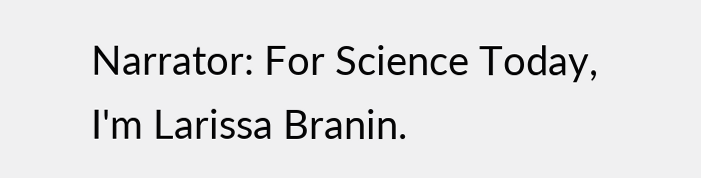Narrator: For Science Today, I'm Larissa Branin.